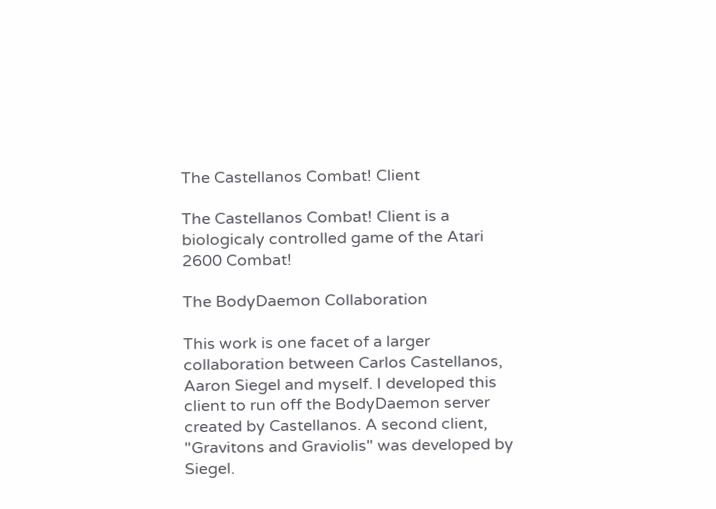The Castellanos Combat! Client

The Castellanos Combat! Client is a biologicaly controlled game of the Atari 2600 Combat!

The BodyDaemon Collaboration

This work is one facet of a larger collaboration between Carlos Castellanos, Aaron Siegel and myself. I developed this client to run off the BodyDaemon server created by Castellanos. A second client, "Gravitons and Graviolis" was developed by Siegel.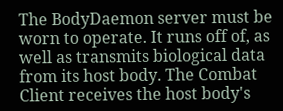The BodyDaemon server must be worn to operate. It runs off of, as well as transmits biological data from its host body. The Combat Client receives the host body's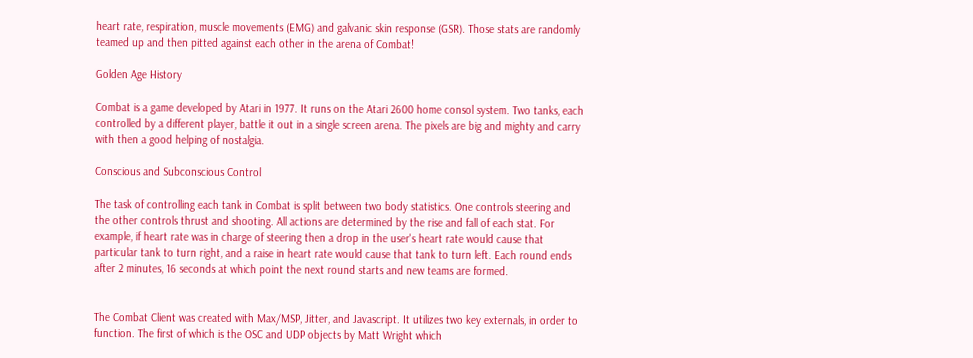heart rate, respiration, muscle movements (EMG) and galvanic skin response (GSR). Those stats are randomly teamed up and then pitted against each other in the arena of Combat!

Golden Age History

Combat is a game developed by Atari in 1977. It runs on the Atari 2600 home consol system. Two tanks, each controlled by a different player, battle it out in a single screen arena. The pixels are big and mighty and carry with then a good helping of nostalgia.

Conscious and Subconscious Control

The task of controlling each tank in Combat is split between two body statistics. One controls steering and the other controls thrust and shooting. All actions are determined by the rise and fall of each stat. For example, if heart rate was in charge of steering then a drop in the user's heart rate would cause that particular tank to turn right, and a raise in heart rate would cause that tank to turn left. Each round ends after 2 minutes, 16 seconds at which point the next round starts and new teams are formed.


The Combat Client was created with Max/MSP, Jitter, and Javascript. It utilizes two key externals, in order to function. The first of which is the OSC and UDP objects by Matt Wright which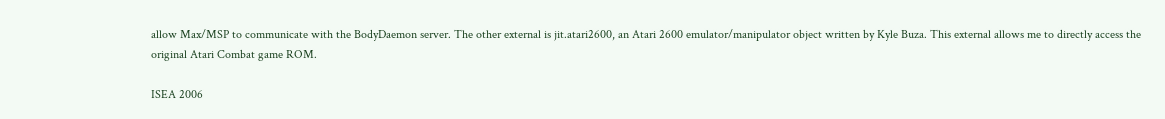allow Max/MSP to communicate with the BodyDaemon server. The other external is jit.atari2600, an Atari 2600 emulator/manipulator object written by Kyle Buza. This external allows me to directly access the original Atari Combat game ROM.

ISEA 2006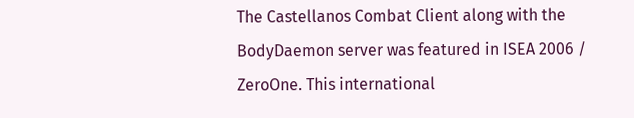The Castellanos Combat Client along with the BodyDaemon server was featured in ISEA 2006 / ZeroOne. This international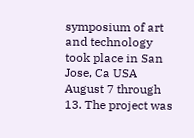symposium of art and technology took place in San Jose, Ca USA August 7 through 13. The project was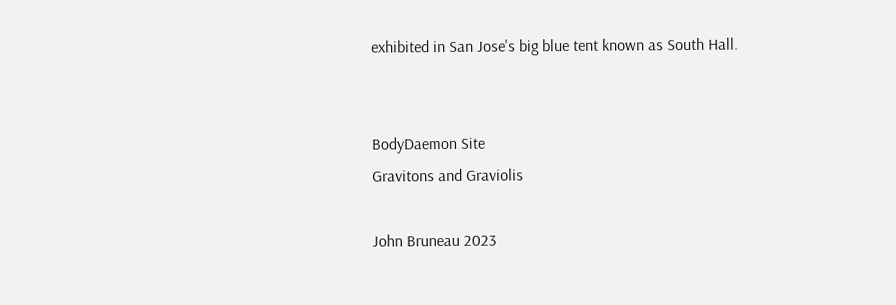exhibited in San Jose's big blue tent known as South Hall.


BodyDaemon Site
Gravitons and Graviolis

John Bruneau 2023